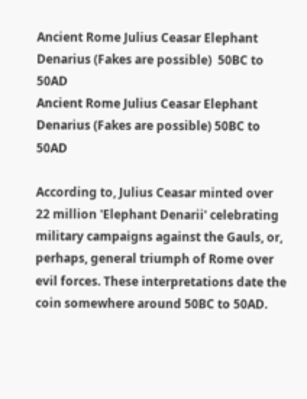Ancient Rome Julius Ceasar Elephant Denarius (Fakes are possible)  50BC to 50AD
Ancient Rome Julius Ceasar Elephant Denarius (Fakes are possible) 50BC to 50AD

According to, Julius Ceasar minted over 22 million 'Elephant Denarii' celebrating military campaigns against the Gauls, or, perhaps, general triumph of Rome over evil forces. These interpretations date the coin somewhere around 50BC to 50AD.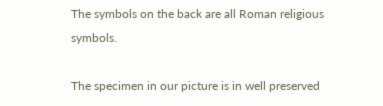The symbols on the back are all Roman religious symbols.

The specimen in our picture is in well preserved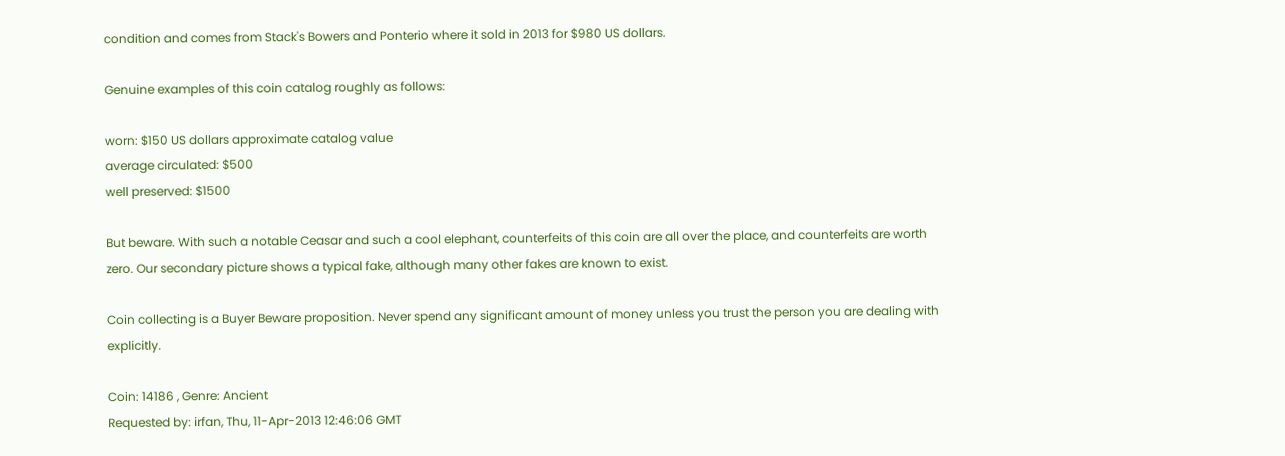condition and comes from Stack's Bowers and Ponterio where it sold in 2013 for $980 US dollars.

Genuine examples of this coin catalog roughly as follows:

worn: $150 US dollars approximate catalog value
average circulated: $500
well preserved: $1500

But beware. With such a notable Ceasar and such a cool elephant, counterfeits of this coin are all over the place, and counterfeits are worth zero. Our secondary picture shows a typical fake, although many other fakes are known to exist.

Coin collecting is a Buyer Beware proposition. Never spend any significant amount of money unless you trust the person you are dealing with explicitly.

Coin: 14186 , Genre: Ancient
Requested by: irfan, Thu, 11-Apr-2013 12:46:06 GMT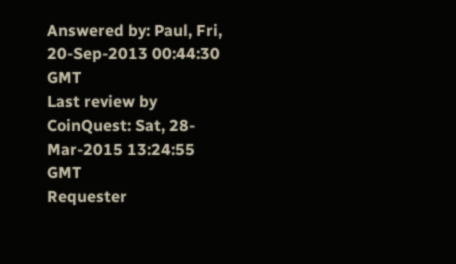Answered by: Paul, Fri, 20-Sep-2013 00:44:30 GMT
Last review by CoinQuest: Sat, 28-Mar-2015 13:24:55 GMT
Requester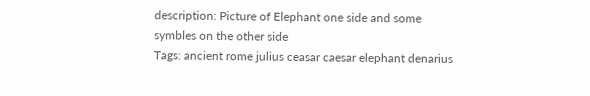description: Picture of Elephant one side and some symbles on the other side
Tags: ancient rome julius ceasar caesar elephant denarius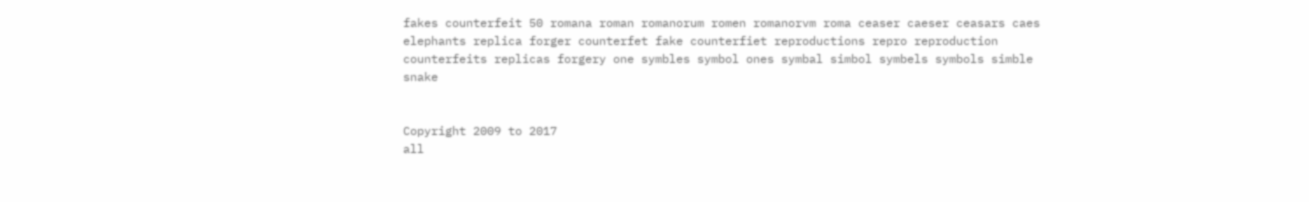fakes counterfeit 50 romana roman romanorum romen romanorvm roma ceaser caeser ceasars caes elephants replica forger counterfet fake counterfiet reproductions repro reproduction counterfeits replicas forgery one symbles symbol ones symbal simbol symbels symbols simble snake


Copyright 2009 to 2017
all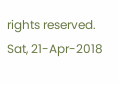rights reserved.
Sat, 21-Apr-2018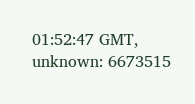01:52:47 GMT, unknown: 6673515